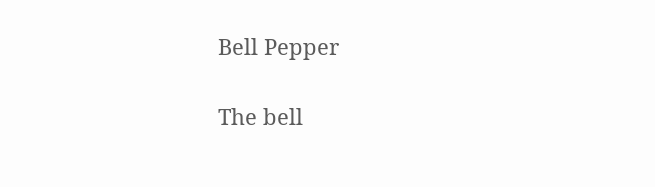Bell Pepper

The bell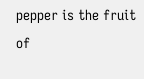pepper is the fruit of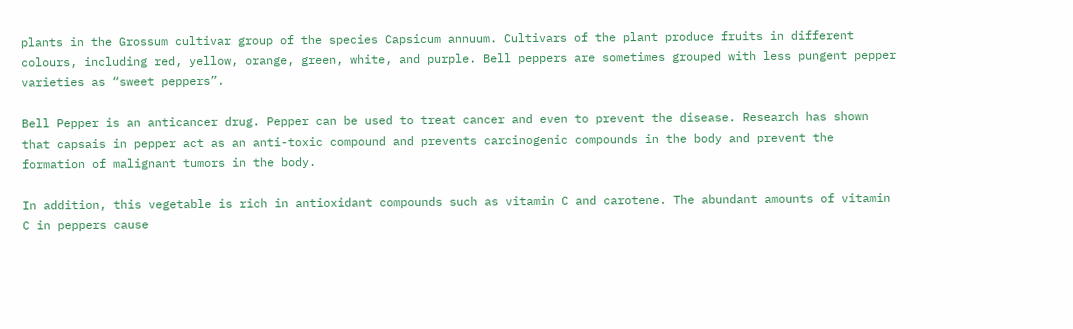plants in the Grossum cultivar group of the species Capsicum annuum. Cultivars of the plant produce fruits in different colours, including red, yellow, orange, green, white, and purple. Bell peppers are sometimes grouped with less pungent pepper varieties as “sweet peppers”.

Bell Pepper is an anticancer drug. Pepper can be used to treat cancer and even to prevent the disease. Research has shown that capsais in pepper act as an anti-toxic compound and prevents carcinogenic compounds in the body and prevent the formation of malignant tumors in the body.

In addition, this vegetable is rich in antioxidant compounds such as vitamin C and carotene. The abundant amounts of vitamin C in peppers cause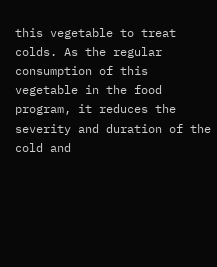this vegetable to treat colds. As the regular consumption of this vegetable in the food program, it reduces the severity and duration of the cold and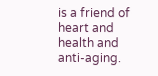is a friend of heart and health and anti-aging.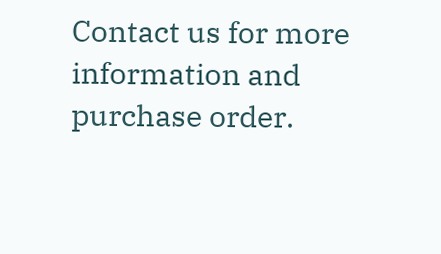Contact us for more information and purchase order.